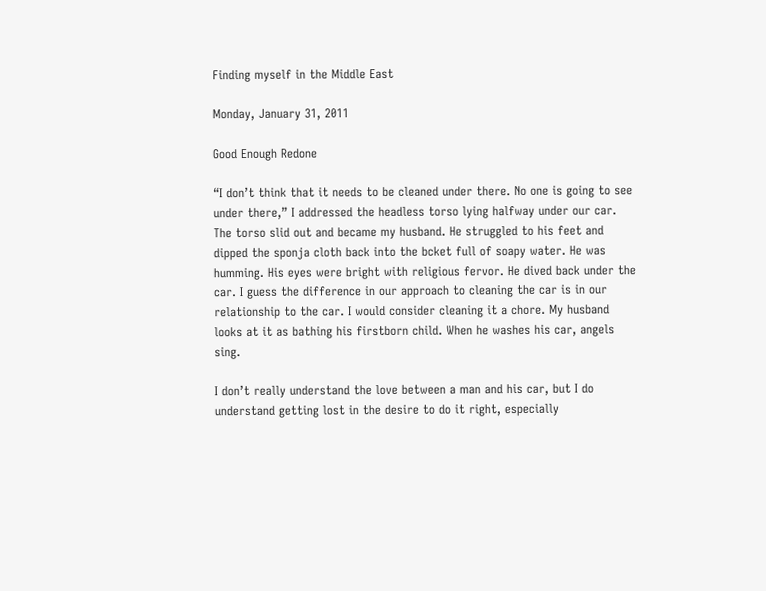Finding myself in the Middle East

Monday, January 31, 2011

Good Enough Redone

“I don’t think that it needs to be cleaned under there. No one is going to see under there,” I addressed the headless torso lying halfway under our car. The torso slid out and became my husband. He struggled to his feet and dipped the sponja cloth back into the bcket full of soapy water. He was humming. His eyes were bright with religious fervor. He dived back under the car. I guess the difference in our approach to cleaning the car is in our relationship to the car. I would consider cleaning it a chore. My husband looks at it as bathing his firstborn child. When he washes his car, angels sing.

I don’t really understand the love between a man and his car, but I do understand getting lost in the desire to do it right, especially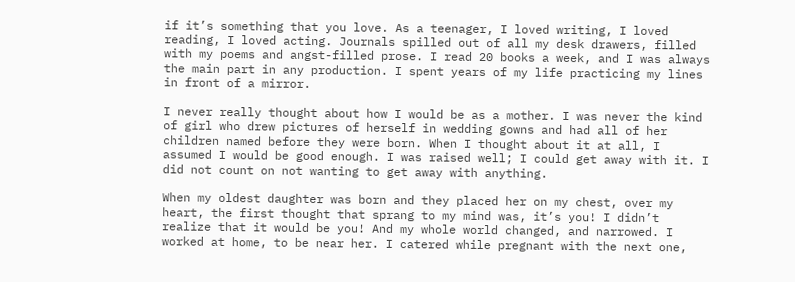if it’s something that you love. As a teenager, I loved writing, I loved reading, I loved acting. Journals spilled out of all my desk drawers, filled with my poems and angst-filled prose. I read 20 books a week, and I was always the main part in any production. I spent years of my life practicing my lines in front of a mirror.

I never really thought about how I would be as a mother. I was never the kind of girl who drew pictures of herself in wedding gowns and had all of her children named before they were born. When I thought about it at all, I assumed I would be good enough. I was raised well; I could get away with it. I did not count on not wanting to get away with anything.

When my oldest daughter was born and they placed her on my chest, over my heart, the first thought that sprang to my mind was, it’s you! I didn’t realize that it would be you! And my whole world changed, and narrowed. I worked at home, to be near her. I catered while pregnant with the next one,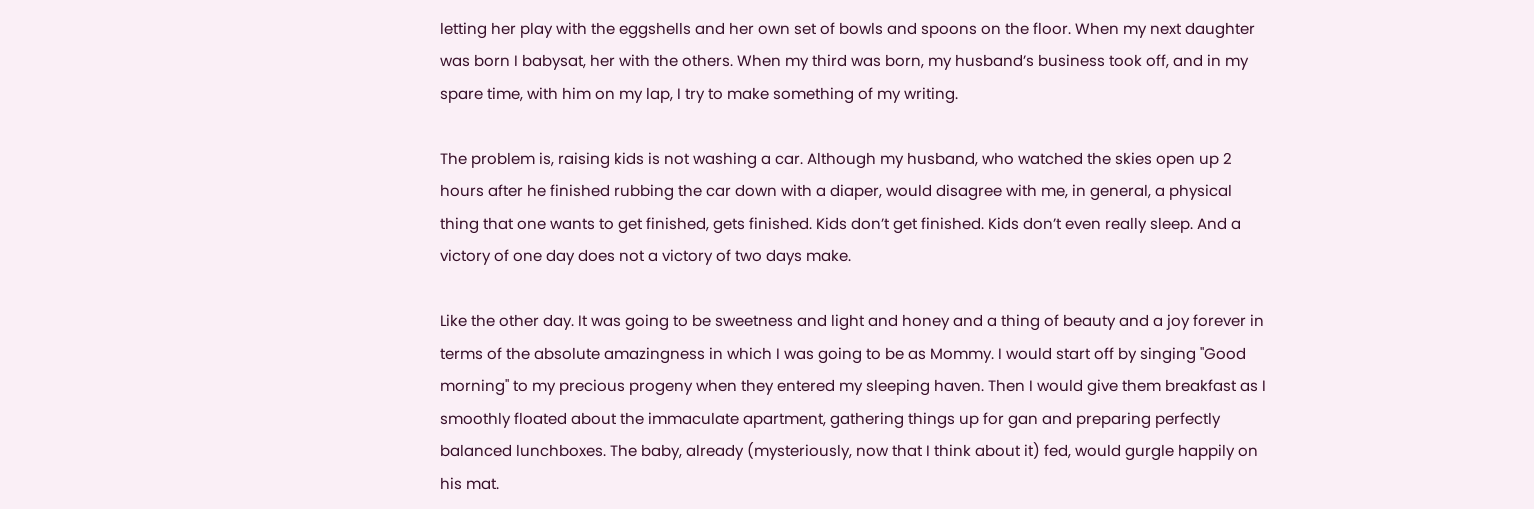letting her play with the eggshells and her own set of bowls and spoons on the floor. When my next daughter was born I babysat, her with the others. When my third was born, my husband’s business took off, and in my spare time, with him on my lap, I try to make something of my writing.

The problem is, raising kids is not washing a car. Although my husband, who watched the skies open up 2 hours after he finished rubbing the car down with a diaper, would disagree with me, in general, a physical thing that one wants to get finished, gets finished. Kids don’t get finished. Kids don’t even really sleep. And a victory of one day does not a victory of two days make.

Like the other day. It was going to be sweetness and light and honey and a thing of beauty and a joy forever in terms of the absolute amazingness in which I was going to be as Mommy. I would start off by singing "Good morning" to my precious progeny when they entered my sleeping haven. Then I would give them breakfast as I smoothly floated about the immaculate apartment, gathering things up for gan and preparing perfectly balanced lunchboxes. The baby, already (mysteriously, now that I think about it) fed, would gurgle happily on his mat.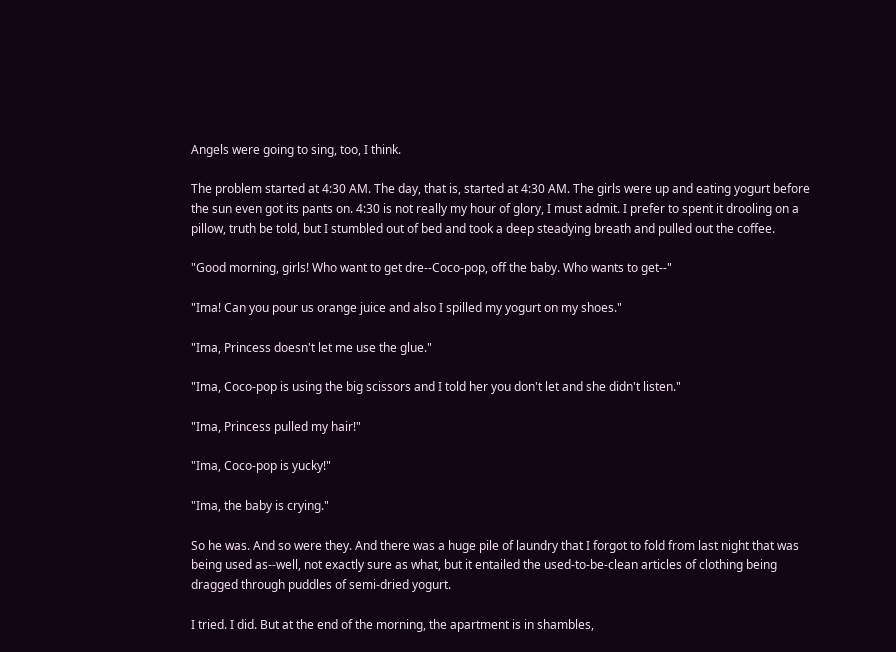Angels were going to sing, too, I think.

The problem started at 4:30 AM. The day, that is, started at 4:30 AM. The girls were up and eating yogurt before the sun even got its pants on. 4:30 is not really my hour of glory, I must admit. I prefer to spent it drooling on a pillow, truth be told, but I stumbled out of bed and took a deep steadying breath and pulled out the coffee.

"Good morning, girls! Who want to get dre--Coco-pop, off the baby. Who wants to get--"

"Ima! Can you pour us orange juice and also I spilled my yogurt on my shoes."

"Ima, Princess doesn't let me use the glue."

"Ima, Coco-pop is using the big scissors and I told her you don't let and she didn't listen."

"Ima, Princess pulled my hair!"

"Ima, Coco-pop is yucky!"

"Ima, the baby is crying."

So he was. And so were they. And there was a huge pile of laundry that I forgot to fold from last night that was being used as--well, not exactly sure as what, but it entailed the used-to-be-clean articles of clothing being dragged through puddles of semi-dried yogurt.

I tried. I did. But at the end of the morning, the apartment is in shambles,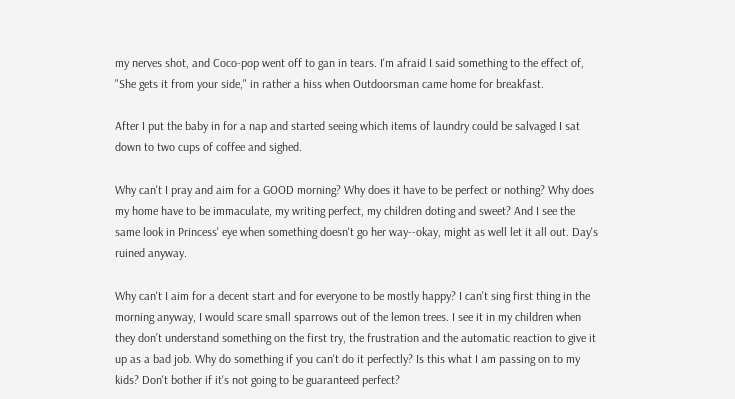my nerves shot, and Coco-pop went off to gan in tears. I'm afraid I said something to the effect of, "She gets it from your side," in rather a hiss when Outdoorsman came home for breakfast.

After I put the baby in for a nap and started seeing which items of laundry could be salvaged I sat down to two cups of coffee and sighed.

Why can't I pray and aim for a GOOD morning? Why does it have to be perfect or nothing? Why does my home have to be immaculate, my writing perfect, my children doting and sweet? And I see the same look in Princess' eye when something doesn't go her way--okay, might as well let it all out. Day's ruined anyway.

Why can't I aim for a decent start and for everyone to be mostly happy? I can't sing first thing in the morning anyway, I would scare small sparrows out of the lemon trees. I see it in my children when they don’t understand something on the first try, the frustration and the automatic reaction to give it up as a bad job. Why do something if you can't do it perfectly? Is this what I am passing on to my kids? Don't bother if it's not going to be guaranteed perfect?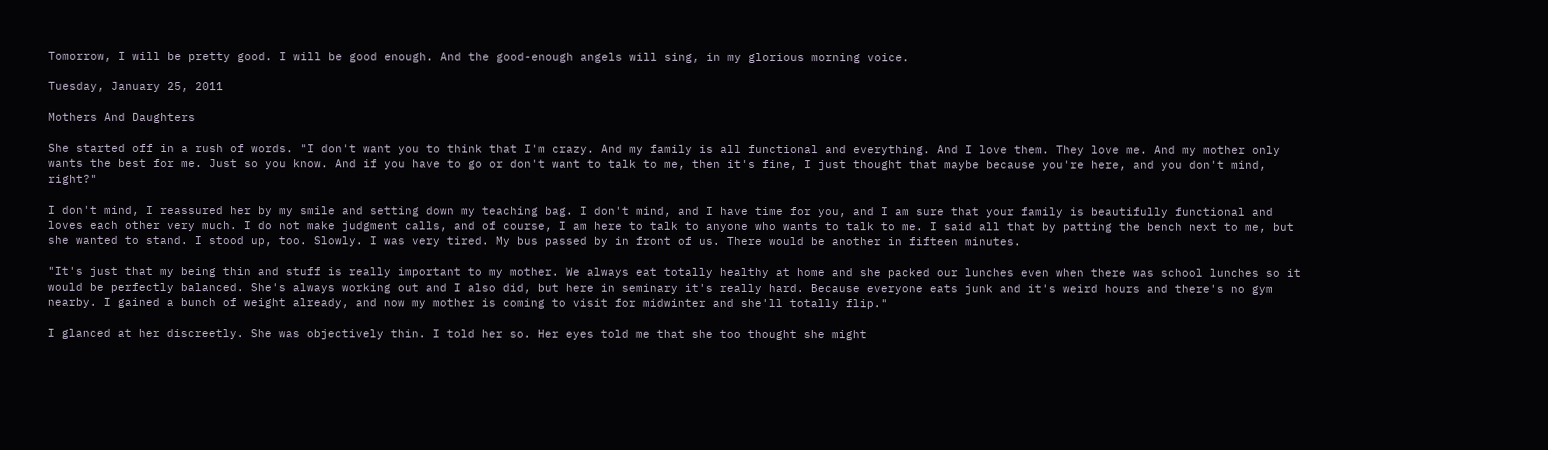Tomorrow, I will be pretty good. I will be good enough. And the good-enough angels will sing, in my glorious morning voice.

Tuesday, January 25, 2011

Mothers And Daughters

She started off in a rush of words. "I don't want you to think that I'm crazy. And my family is all functional and everything. And I love them. They love me. And my mother only wants the best for me. Just so you know. And if you have to go or don't want to talk to me, then it's fine, I just thought that maybe because you're here, and you don't mind, right?"

I don't mind, I reassured her by my smile and setting down my teaching bag. I don't mind, and I have time for you, and I am sure that your family is beautifully functional and loves each other very much. I do not make judgment calls, and of course, I am here to talk to anyone who wants to talk to me. I said all that by patting the bench next to me, but she wanted to stand. I stood up, too. Slowly. I was very tired. My bus passed by in front of us. There would be another in fifteen minutes.

"It's just that my being thin and stuff is really important to my mother. We always eat totally healthy at home and she packed our lunches even when there was school lunches so it would be perfectly balanced. She's always working out and I also did, but here in seminary it's really hard. Because everyone eats junk and it's weird hours and there's no gym nearby. I gained a bunch of weight already, and now my mother is coming to visit for midwinter and she'll totally flip."

I glanced at her discreetly. She was objectively thin. I told her so. Her eyes told me that she too thought she might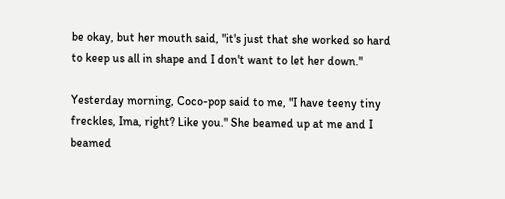be okay, but her mouth said, "it's just that she worked so hard to keep us all in shape and I don't want to let her down."

Yesterday morning, Coco-pop said to me, "I have teeny tiny freckles, Ima, right? Like you." She beamed up at me and I beamed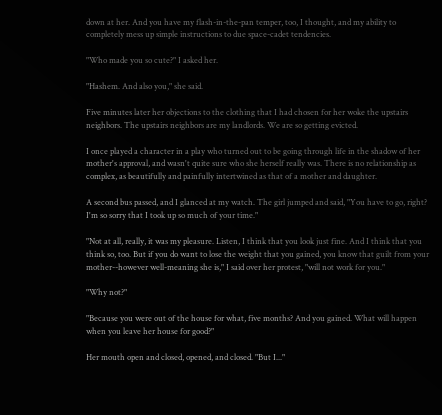down at her. And you have my flash-in-the-pan temper, too, I thought, and my ability to completely mess up simple instructions to due space-cadet tendencies.

"Who made you so cute?" I asked her.

"Hashem. And also you," she said.

Five minutes later her objections to the clothing that I had chosen for her woke the upstairs neighbors. The upstairs neighbors are my landlords. We are so getting evicted.

I once played a character in a play who turned out to be going through life in the shadow of her mother's approval, and wasn't quite sure who she herself really was. There is no relationship as complex, as beautifully and painfully intertwined as that of a mother and daughter.

A second bus passed, and I glanced at my watch. The girl jumped and said, "You have to go, right? I'm so sorry that I took up so much of your time."

"Not at all, really, it was my pleasure. Listen, I think that you look just fine. And I think that you think so, too. But if you do want to lose the weight that you gained, you know that guilt from your mother--however well-meaning she is," I said over her protest, "will not work for you."

"Why not?"

"Because you were out of the house for what, five months? And you gained. What will happen when you leave her house for good?"

Her mouth open and closed, opened, and closed. "But I..."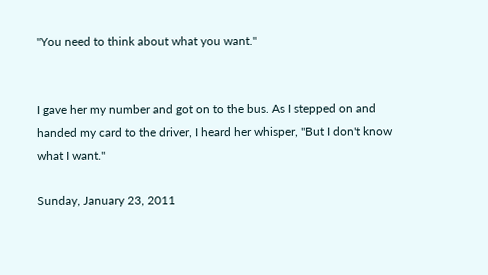"You need to think about what you want."


I gave her my number and got on to the bus. As I stepped on and handed my card to the driver, I heard her whisper, "But I don't know what I want."

Sunday, January 23, 2011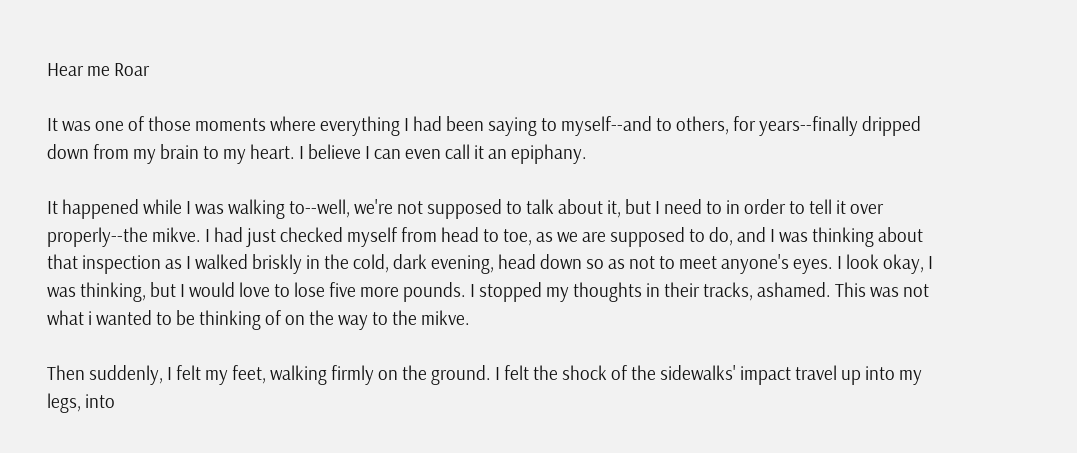Hear me Roar

It was one of those moments where everything I had been saying to myself--and to others, for years--finally dripped down from my brain to my heart. I believe I can even call it an epiphany.

It happened while I was walking to--well, we're not supposed to talk about it, but I need to in order to tell it over properly--the mikve. I had just checked myself from head to toe, as we are supposed to do, and I was thinking about that inspection as I walked briskly in the cold, dark evening, head down so as not to meet anyone's eyes. I look okay, I was thinking, but I would love to lose five more pounds. I stopped my thoughts in their tracks, ashamed. This was not what i wanted to be thinking of on the way to the mikve.

Then suddenly, I felt my feet, walking firmly on the ground. I felt the shock of the sidewalks' impact travel up into my legs, into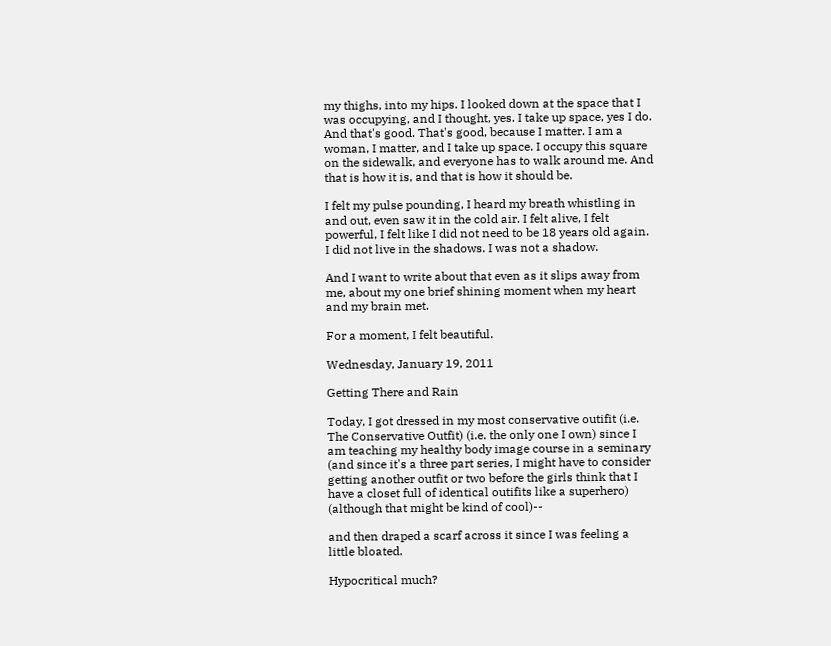my thighs, into my hips. I looked down at the space that I was occupying, and I thought, yes. I take up space, yes I do. And that's good. That's good, because I matter. I am a woman, I matter, and I take up space. I occupy this square on the sidewalk, and everyone has to walk around me. And that is how it is, and that is how it should be.

I felt my pulse pounding, I heard my breath whistling in and out, even saw it in the cold air. I felt alive, I felt powerful, I felt like I did not need to be 18 years old again. I did not live in the shadows. I was not a shadow.

And I want to write about that even as it slips away from me, about my one brief shining moment when my heart and my brain met.

For a moment, I felt beautiful.

Wednesday, January 19, 2011

Getting There and Rain

Today, I got dressed in my most conservative outifit (i.e. The Conservative Outfit) (i.e. the only one I own) since I am teaching my healthy body image course in a seminary (and since it's a three part series, I might have to consider getting another outfit or two before the girls think that I have a closet full of identical outifits like a superhero) (although that might be kind of cool)--

and then draped a scarf across it since I was feeling a little bloated.

Hypocritical much?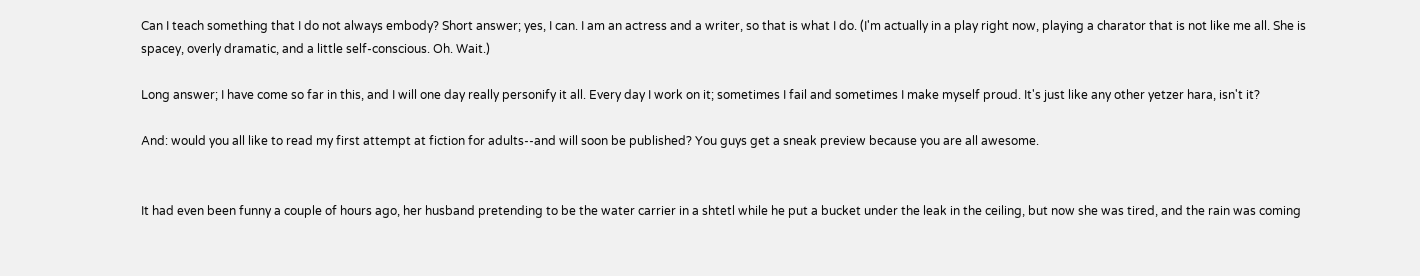Can I teach something that I do not always embody? Short answer; yes, I can. I am an actress and a writer, so that is what I do. (I'm actually in a play right now, playing a charator that is not like me all. She is spacey, overly dramatic, and a little self-conscious. Oh. Wait.)

Long answer; I have come so far in this, and I will one day really personify it all. Every day I work on it; sometimes I fail and sometimes I make myself proud. It's just like any other yetzer hara, isn't it?

And: would you all like to read my first attempt at fiction for adults--and will soon be published? You guys get a sneak preview because you are all awesome.


It had even been funny a couple of hours ago, her husband pretending to be the water carrier in a shtetl while he put a bucket under the leak in the ceiling, but now she was tired, and the rain was coming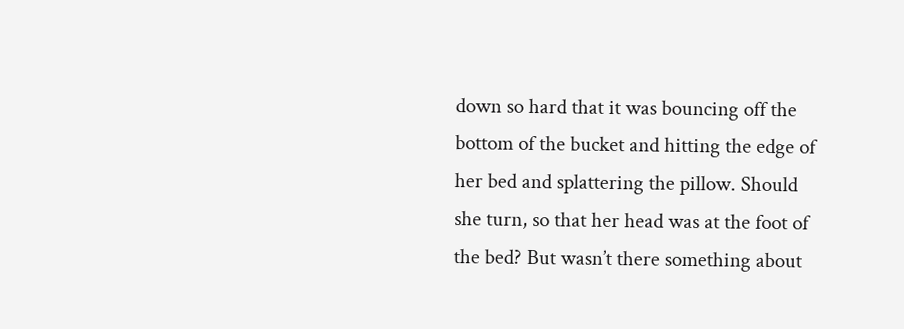down so hard that it was bouncing off the bottom of the bucket and hitting the edge of her bed and splattering the pillow. Should she turn, so that her head was at the foot of the bed? But wasn’t there something about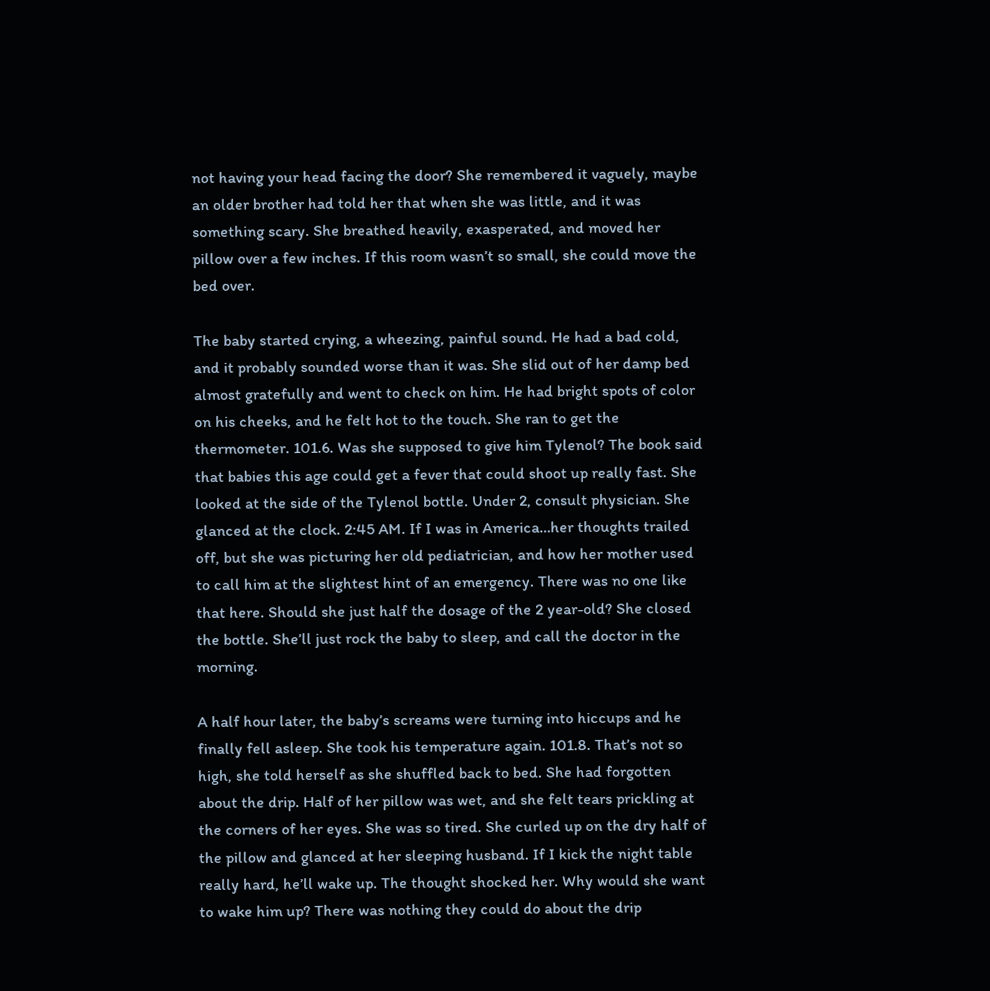not having your head facing the door? She remembered it vaguely, maybe an older brother had told her that when she was little, and it was something scary. She breathed heavily, exasperated, and moved her pillow over a few inches. If this room wasn’t so small, she could move the bed over.

The baby started crying, a wheezing, painful sound. He had a bad cold, and it probably sounded worse than it was. She slid out of her damp bed almost gratefully and went to check on him. He had bright spots of color on his cheeks, and he felt hot to the touch. She ran to get the thermometer. 101.6. Was she supposed to give him Tylenol? The book said that babies this age could get a fever that could shoot up really fast. She looked at the side of the Tylenol bottle. Under 2, consult physician. She glanced at the clock. 2:45 AM. If I was in America…her thoughts trailed off, but she was picturing her old pediatrician, and how her mother used to call him at the slightest hint of an emergency. There was no one like that here. Should she just half the dosage of the 2 year-old? She closed the bottle. She’ll just rock the baby to sleep, and call the doctor in the morning.

A half hour later, the baby’s screams were turning into hiccups and he finally fell asleep. She took his temperature again. 101.8. That’s not so high, she told herself as she shuffled back to bed. She had forgotten about the drip. Half of her pillow was wet, and she felt tears prickling at the corners of her eyes. She was so tired. She curled up on the dry half of the pillow and glanced at her sleeping husband. If I kick the night table really hard, he’ll wake up. The thought shocked her. Why would she want to wake him up? There was nothing they could do about the drip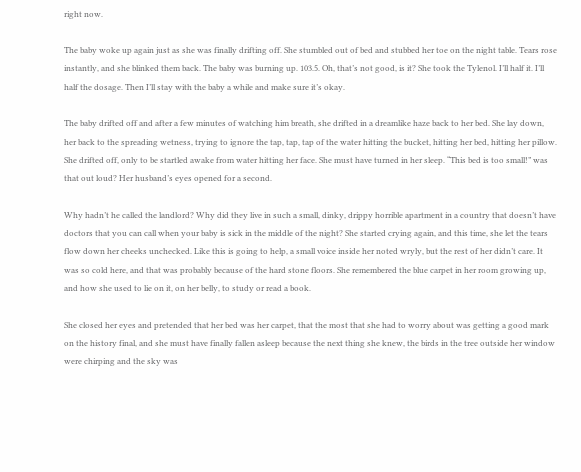right now.

The baby woke up again just as she was finally drifting off. She stumbled out of bed and stubbed her toe on the night table. Tears rose instantly, and she blinked them back. The baby was burning up. 103.5. Oh, that’s not good, is it? She took the Tylenol. I’ll half it. I’ll half the dosage. Then I’ll stay with the baby a while and make sure it’s okay.

The baby drifted off and after a few minutes of watching him breath, she drifted in a dreamlike haze back to her bed. She lay down, her back to the spreading wetness, trying to ignore the tap, tap, tap of the water hitting the bucket, hitting her bed, hitting her pillow. She drifted off, only to be startled awake from water hitting her face. She must have turned in her sleep. “This bed is too small!” was that out loud? Her husband’s eyes opened for a second.

Why hadn’t he called the landlord? Why did they live in such a small, dinky, drippy horrible apartment in a country that doesn’t have doctors that you can call when your baby is sick in the middle of the night? She started crying again, and this time, she let the tears flow down her cheeks unchecked. Like this is going to help, a small voice inside her noted wryly, but the rest of her didn’t care. It was so cold here, and that was probably because of the hard stone floors. She remembered the blue carpet in her room growing up, and how she used to lie on it, on her belly, to study or read a book.

She closed her eyes and pretended that her bed was her carpet, that the most that she had to worry about was getting a good mark on the history final, and she must have finally fallen asleep because the next thing she knew, the birds in the tree outside her window were chirping and the sky was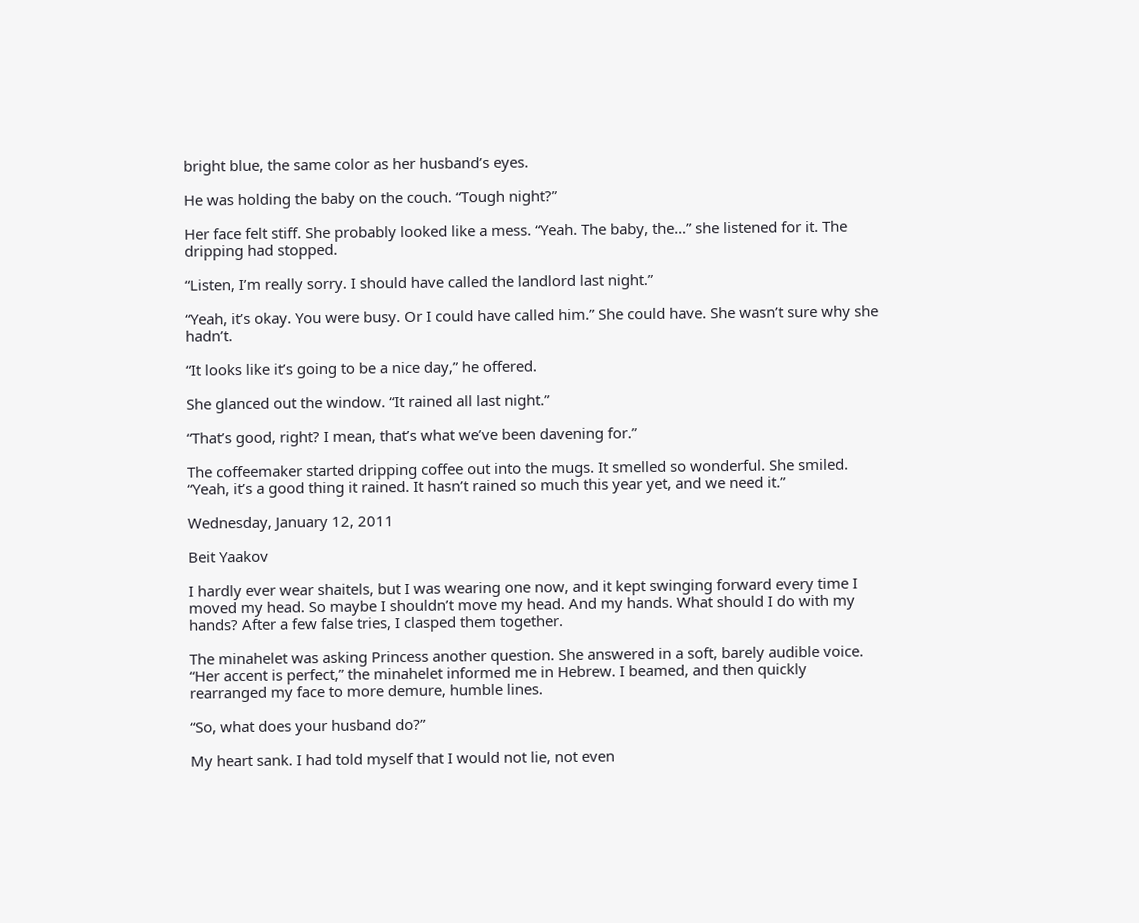bright blue, the same color as her husband’s eyes.

He was holding the baby on the couch. “Tough night?”

Her face felt stiff. She probably looked like a mess. “Yeah. The baby, the…” she listened for it. The dripping had stopped.

“Listen, I’m really sorry. I should have called the landlord last night.”

“Yeah, it’s okay. You were busy. Or I could have called him.” She could have. She wasn’t sure why she hadn’t.

“It looks like it’s going to be a nice day,” he offered.

She glanced out the window. “It rained all last night.”

“That’s good, right? I mean, that’s what we’ve been davening for.”

The coffeemaker started dripping coffee out into the mugs. It smelled so wonderful. She smiled. “Yeah, it’s a good thing it rained. It hasn’t rained so much this year yet, and we need it.”

Wednesday, January 12, 2011

Beit Yaakov

I hardly ever wear shaitels, but I was wearing one now, and it kept swinging forward every time I moved my head. So maybe I shouldn’t move my head. And my hands. What should I do with my hands? After a few false tries, I clasped them together.

The minahelet was asking Princess another question. She answered in a soft, barely audible voice. “Her accent is perfect,” the minahelet informed me in Hebrew. I beamed, and then quickly rearranged my face to more demure, humble lines.

“So, what does your husband do?”

My heart sank. I had told myself that I would not lie, not even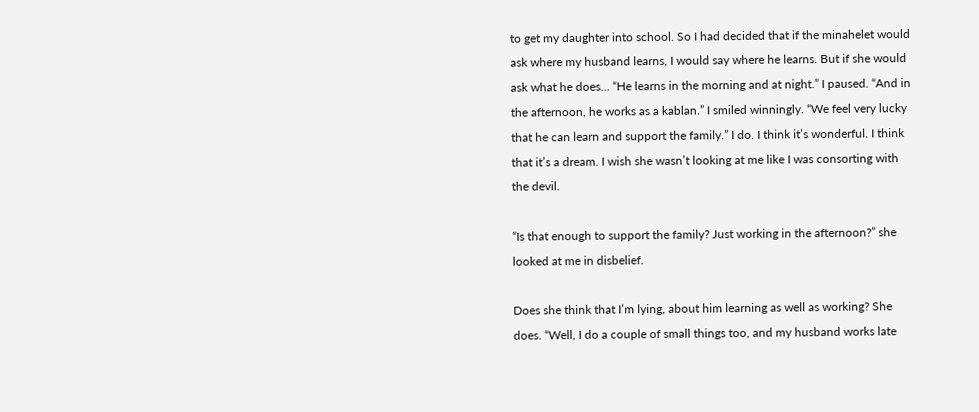to get my daughter into school. So I had decided that if the minahelet would ask where my husband learns, I would say where he learns. But if she would ask what he does… “He learns in the morning and at night.” I paused. “And in the afternoon, he works as a kablan.” I smiled winningly. “We feel very lucky that he can learn and support the family.” I do. I think it’s wonderful. I think that it’s a dream. I wish she wasn’t looking at me like I was consorting with the devil.

“Is that enough to support the family? Just working in the afternoon?” she looked at me in disbelief.

Does she think that I’m lying, about him learning as well as working? She does. “Well, I do a couple of small things too, and my husband works late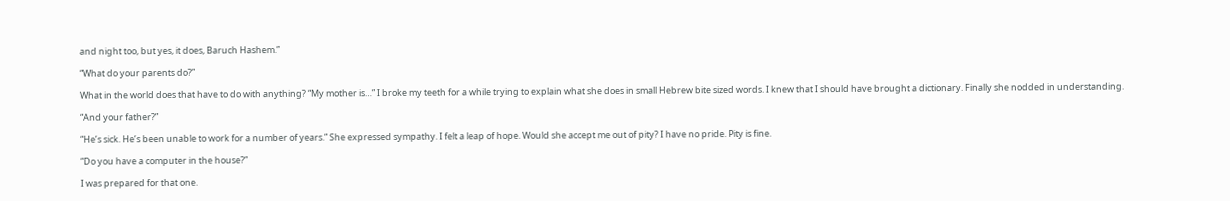and night too, but yes, it does, Baruch Hashem.”

“What do your parents do?”

What in the world does that have to do with anything? “My mother is…” I broke my teeth for a while trying to explain what she does in small Hebrew bite sized words. I knew that I should have brought a dictionary. Finally she nodded in understanding.

“And your father?”

“He’s sick. He’s been unable to work for a number of years.” She expressed sympathy. I felt a leap of hope. Would she accept me out of pity? I have no pride. Pity is fine.

“Do you have a computer in the house?”

I was prepared for that one.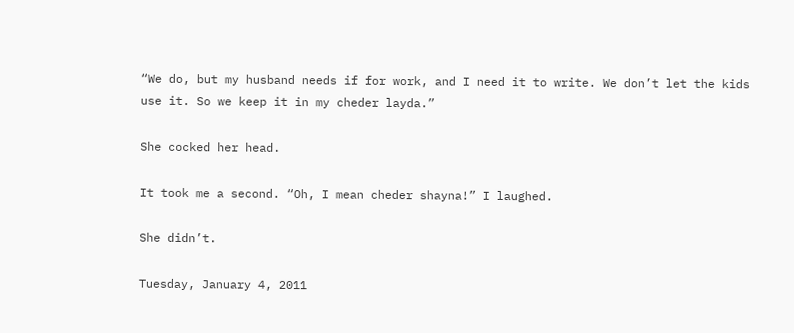“We do, but my husband needs if for work, and I need it to write. We don’t let the kids use it. So we keep it in my cheder layda.”

She cocked her head.

It took me a second. “Oh, I mean cheder shayna!” I laughed.

She didn’t.

Tuesday, January 4, 2011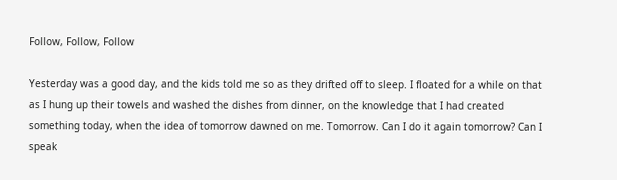Follow, Follow, Follow

Yesterday was a good day, and the kids told me so as they drifted off to sleep. I floated for a while on that as I hung up their towels and washed the dishes from dinner, on the knowledge that I had created something today, when the idea of tomorrow dawned on me. Tomorrow. Can I do it again tomorrow? Can I speak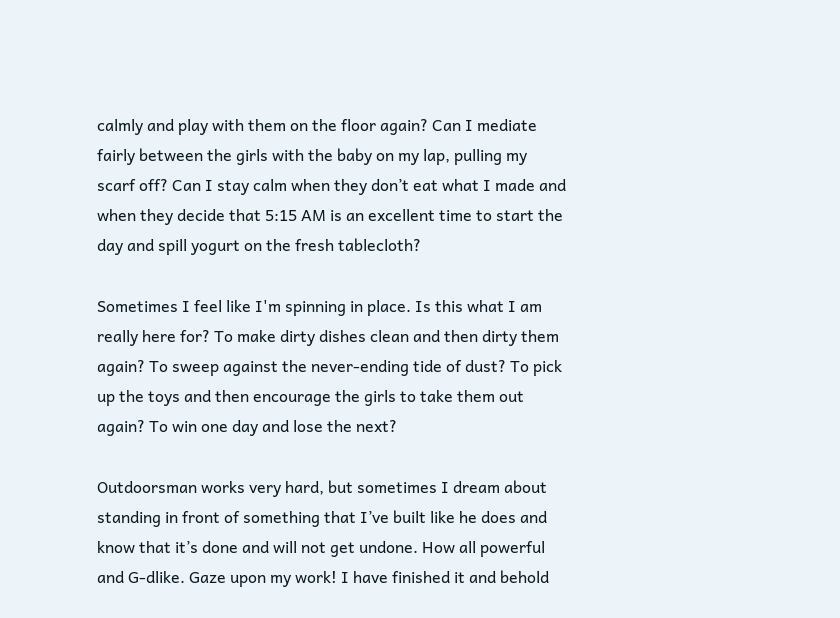calmly and play with them on the floor again? Can I mediate fairly between the girls with the baby on my lap, pulling my scarf off? Can I stay calm when they don’t eat what I made and when they decide that 5:15 AM is an excellent time to start the day and spill yogurt on the fresh tablecloth?

Sometimes I feel like I'm spinning in place. Is this what I am really here for? To make dirty dishes clean and then dirty them again? To sweep against the never-ending tide of dust? To pick up the toys and then encourage the girls to take them out again? To win one day and lose the next?

Outdoorsman works very hard, but sometimes I dream about standing in front of something that I’ve built like he does and know that it’s done and will not get undone. How all powerful and G-dlike. Gaze upon my work! I have finished it and behold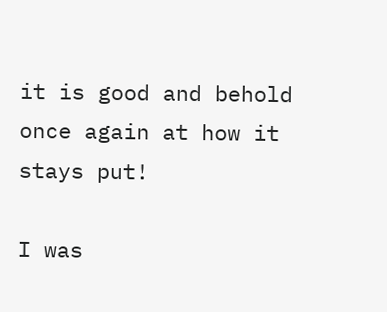it is good and behold once again at how it stays put!

I was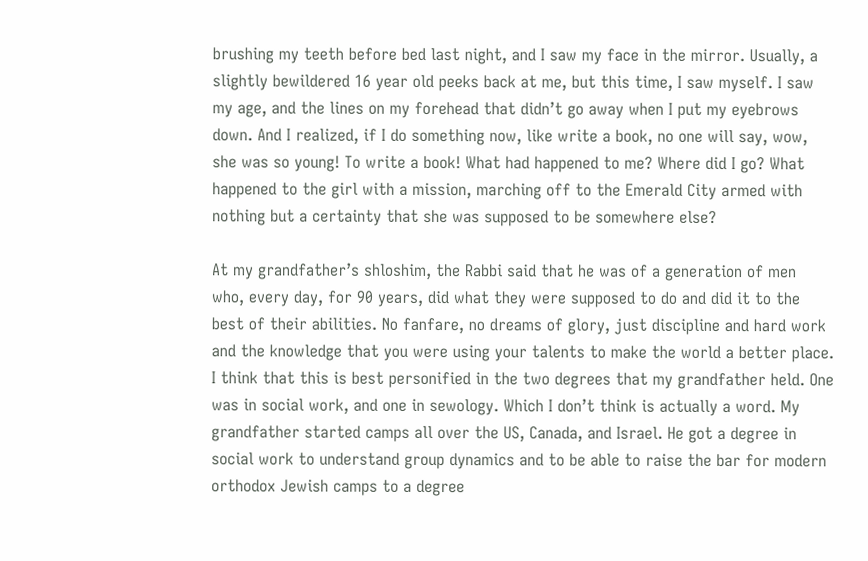brushing my teeth before bed last night, and I saw my face in the mirror. Usually, a slightly bewildered 16 year old peeks back at me, but this time, I saw myself. I saw my age, and the lines on my forehead that didn’t go away when I put my eyebrows down. And I realized, if I do something now, like write a book, no one will say, wow, she was so young! To write a book! What had happened to me? Where did I go? What happened to the girl with a mission, marching off to the Emerald City armed with nothing but a certainty that she was supposed to be somewhere else?

At my grandfather’s shloshim, the Rabbi said that he was of a generation of men
who, every day, for 90 years, did what they were supposed to do and did it to the best of their abilities. No fanfare, no dreams of glory, just discipline and hard work and the knowledge that you were using your talents to make the world a better place. I think that this is best personified in the two degrees that my grandfather held. One was in social work, and one in sewology. Which I don’t think is actually a word. My grandfather started camps all over the US, Canada, and Israel. He got a degree in social work to understand group dynamics and to be able to raise the bar for modern orthodox Jewish camps to a degree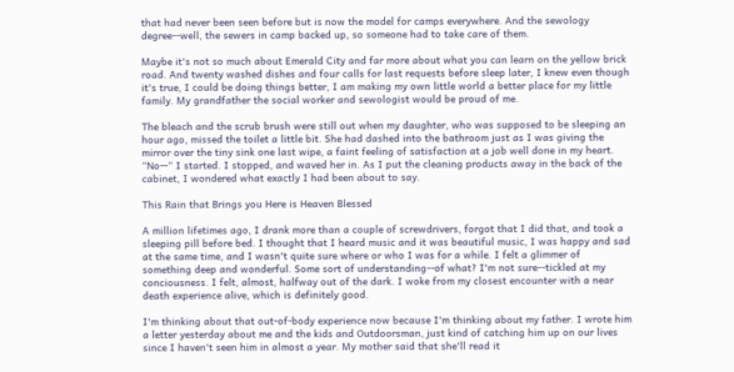that had never been seen before but is now the model for camps everywhere. And the sewology degree--well, the sewers in camp backed up, so someone had to take care of them.

Maybe it's not so much about Emerald City and far more about what you can learn on the yellow brick road. And twenty washed dishes and four calls for last requests before sleep later, I knew even though it's true, I could be doing things better, I am making my own little world a better place for my little family. My grandfather the social worker and sewologist would be proud of me.

The bleach and the scrub brush were still out when my daughter, who was supposed to be sleeping an hour ago, missed the toilet a little bit. She had dashed into the bathroom just as I was giving the mirror over the tiny sink one last wipe, a faint feeling of satisfaction at a job well done in my heart. “No—“ I started. I stopped, and waved her in. As I put the cleaning products away in the back of the cabinet, I wondered what exactly I had been about to say.

This Rain that Brings you Here is Heaven Blessed

A million lifetimes ago, I drank more than a couple of screwdrivers, forgot that I did that, and took a sleeping pill before bed. I thought that I heard music and it was beautiful music, I was happy and sad at the same time, and I wasn't quite sure where or who I was for a while. I felt a glimmer of something deep and wonderful. Some sort of understanding--of what? I'm not sure--tickled at my conciousness. I felt, almost, halfway out of the dark. I woke from my closest encounter with a near death experience alive, which is definitely good.

I'm thinking about that out-of-body experience now because I'm thinking about my father. I wrote him a letter yesterday about me and the kids and Outdoorsman, just kind of catching him up on our lives since I haven't seen him in almost a year. My mother said that she'll read it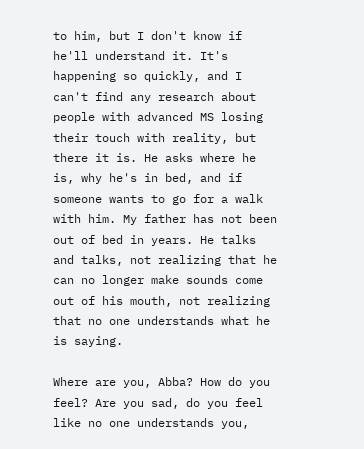to him, but I don't know if he'll understand it. It's happening so quickly, and I can't find any research about people with advanced MS losing their touch with reality, but there it is. He asks where he is, why he's in bed, and if someone wants to go for a walk with him. My father has not been out of bed in years. He talks and talks, not realizing that he can no longer make sounds come out of his mouth, not realizing that no one understands what he is saying.

Where are you, Abba? How do you feel? Are you sad, do you feel like no one understands you,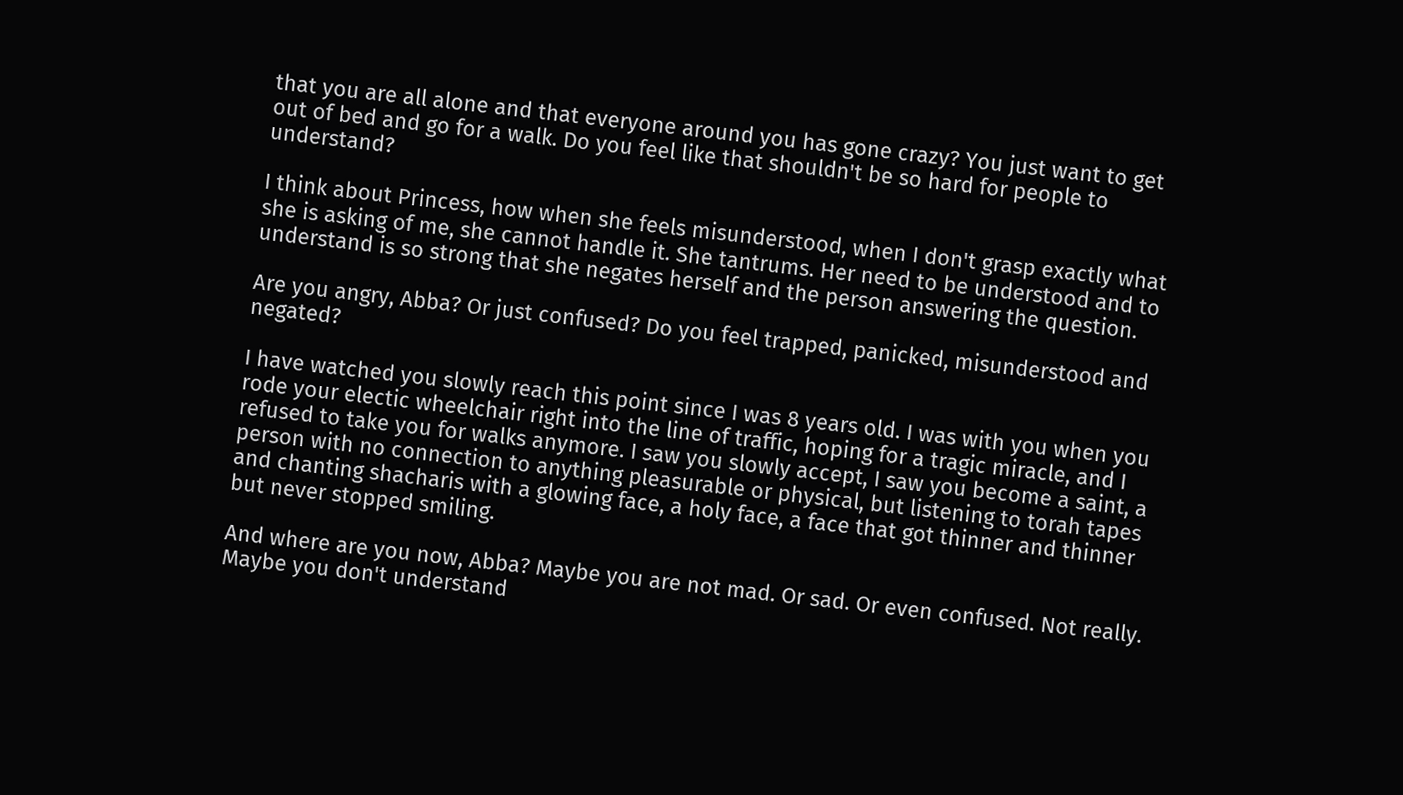that you are all alone and that everyone around you has gone crazy? You just want to get out of bed and go for a walk. Do you feel like that shouldn't be so hard for people to understand?

I think about Princess, how when she feels misunderstood, when I don't grasp exactly what she is asking of me, she cannot handle it. She tantrums. Her need to be understood and to understand is so strong that she negates herself and the person answering the question.

Are you angry, Abba? Or just confused? Do you feel trapped, panicked, misunderstood and negated?

I have watched you slowly reach this point since I was 8 years old. I was with you when you rode your electic wheelchair right into the line of traffic, hoping for a tragic miracle, and I refused to take you for walks anymore. I saw you slowly accept, I saw you become a saint, a person with no connection to anything pleasurable or physical, but listening to torah tapes and chanting shacharis with a glowing face, a holy face, a face that got thinner and thinner but never stopped smiling.

And where are you now, Abba? Maybe you are not mad. Or sad. Or even confused. Not really. Maybe you don't understand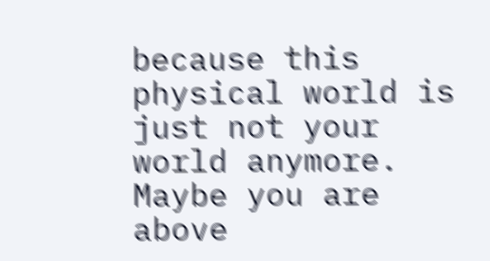because this physical world is just not your world anymore. Maybe you are above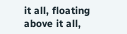it all, floating above it all,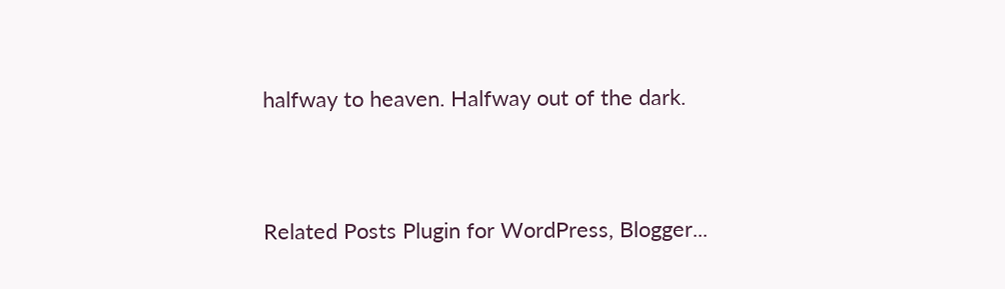halfway to heaven. Halfway out of the dark.


Related Posts Plugin for WordPress, Blogger...